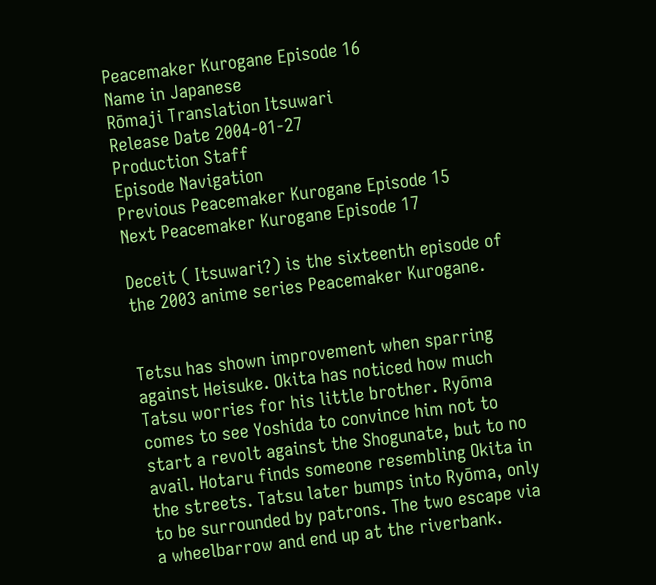Peacemaker Kurogane Episode 16
Name in Japanese
Rōmaji Translation Itsuwari
Release Date 2004-01-27
Production Staff
Episode Navigation
Previous Peacemaker Kurogane Episode 15
Next Peacemaker Kurogane Episode 17

Deceit ( Itsuwari?) is the sixteenth episode of the 2003 anime series Peacemaker Kurogane.


Tetsu has shown improvement when sparring against Heisuke. Okita has noticed how much Tatsu worries for his little brother. Ryōma comes to see Yoshida to convince him not to start a revolt against the Shogunate, but to no avail. Hotaru finds someone resembling Okita in the streets. Tatsu later bumps into Ryōma, only to be surrounded by patrons. The two escape via a wheelbarrow and end up at the riverbank.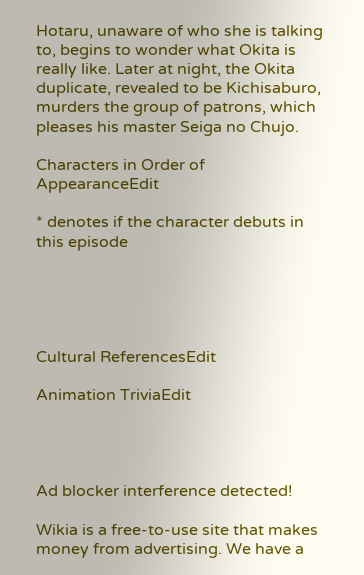Hotaru, unaware of who she is talking to, begins to wonder what Okita is really like. Later at night, the Okita duplicate, revealed to be Kichisaburo, murders the group of patrons, which pleases his master Seiga no Chujo.

Characters in Order of AppearanceEdit

* denotes if the character debuts in this episode





Cultural ReferencesEdit

Animation TriviaEdit




Ad blocker interference detected!

Wikia is a free-to-use site that makes money from advertising. We have a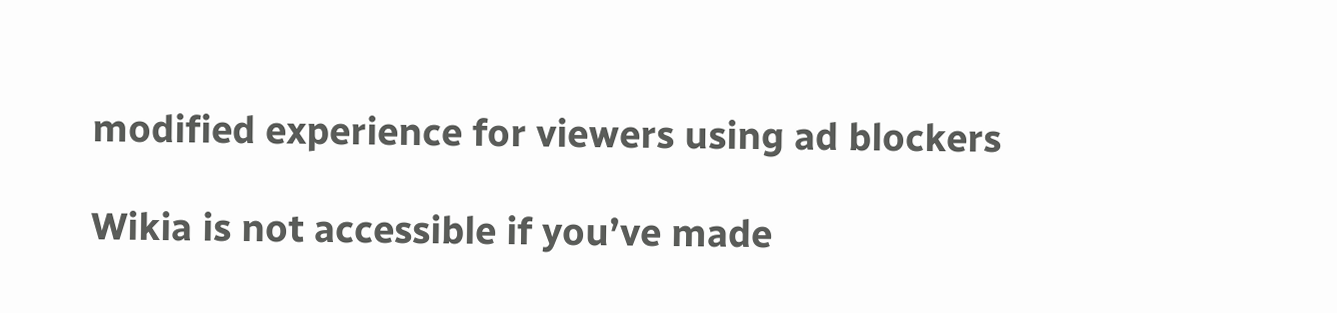modified experience for viewers using ad blockers

Wikia is not accessible if you’ve made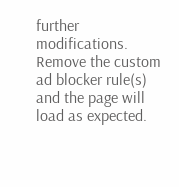further modifications. Remove the custom ad blocker rule(s) and the page will load as expected.